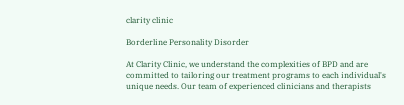clarity clinic

Borderline Personality Disorder

At Clarity Clinic, we understand the complexities of BPD and are committed to tailoring our treatment programs to each individual's unique needs. Our team of experienced clinicians and therapists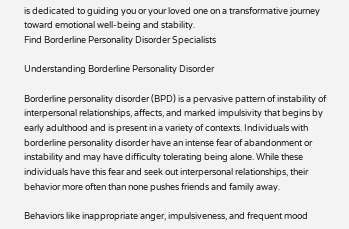is dedicated to guiding you or your loved one on a transformative journey toward emotional well-being and stability.
Find Borderline Personality Disorder Specialists

Understanding Borderline Personality Disorder

Borderline personality disorder (BPD) is a pervasive pattern of instability of interpersonal relationships, affects, and marked impulsivity that begins by early adulthood and is present in a variety of contexts. Individuals with borderline personality disorder have an intense fear of abandonment or instability and may have difficulty tolerating being alone. While these individuals have this fear and seek out interpersonal relationships, their behavior more often than none pushes friends and family away.

Behaviors like inappropriate anger, impulsiveness, and frequent mood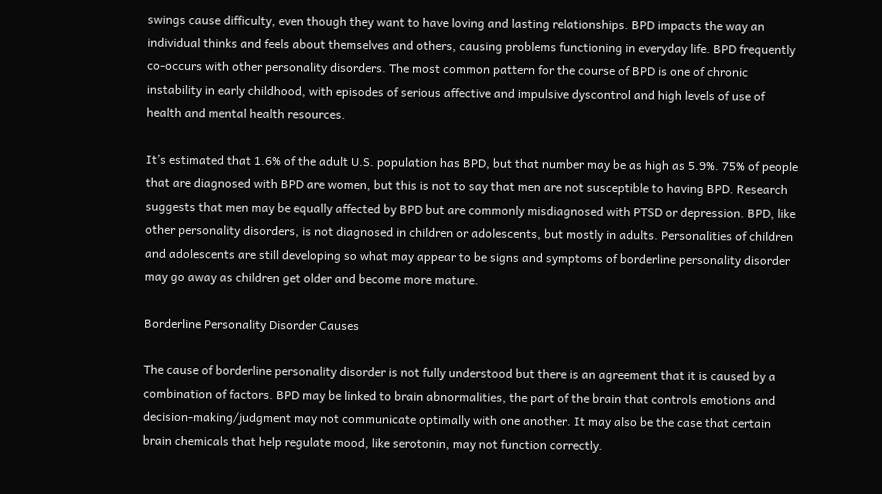swings cause difficulty, even though they want to have loving and lasting relationships. BPD impacts the way an individual thinks and feels about themselves and others, causing problems functioning in everyday life. BPD frequently co-occurs with other personality disorders. The most common pattern for the course of BPD is one of chronic instability in early childhood, with episodes of serious affective and impulsive dyscontrol and high levels of use of health and mental health resources.

It’s estimated that 1.6% of the adult U.S. population has BPD, but that number may be as high as 5.9%. 75% of people that are diagnosed with BPD are women, but this is not to say that men are not susceptible to having BPD. Research suggests that men may be equally affected by BPD but are commonly misdiagnosed with PTSD or depression. BPD, like other personality disorders, is not diagnosed in children or adolescents, but mostly in adults. Personalities of children and adolescents are still developing so what may appear to be signs and symptoms of borderline personality disorder may go away as children get older and become more mature.

Borderline Personality Disorder Causes

The cause of borderline personality disorder is not fully understood but there is an agreement that it is caused by a combination of factors. BPD may be linked to brain abnormalities, the part of the brain that controls emotions and decision-making/judgment may not communicate optimally with one another. It may also be the case that certain brain chemicals that help regulate mood, like serotonin, may not function correctly.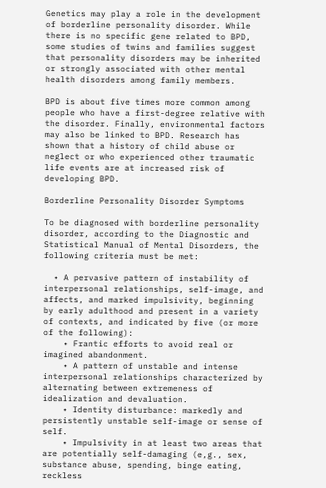Genetics may play a role in the development of borderline personality disorder. While there is no specific gene related to BPD, some studies of twins and families suggest that personality disorders may be inherited or strongly associated with other mental health disorders among family members.

BPD is about five times more common among people who have a first-degree relative with the disorder. Finally, environmental factors may also be linked to BPD. Research has shown that a history of child abuse or neglect or who experienced other traumatic life events are at increased risk of developing BPD.

Borderline Personality Disorder Symptoms

To be diagnosed with borderline personality disorder, according to the Diagnostic and Statistical Manual of Mental Disorders, the following criteria must be met:

  • A pervasive pattern of instability of interpersonal relationships, self-image, and affects, and marked impulsivity, beginning by early adulthood and present in a variety of contexts, and indicated by five (or more of the following):
    • Frantic efforts to avoid real or imagined abandonment.
    • A pattern of unstable and intense interpersonal relationships characterized by alternating between extremeness of idealization and devaluation.
    • Identity disturbance: markedly and persistently unstable self-image or sense of self.
    • Impulsivity in at least two areas that are potentially self-damaging (e,g., sex, substance abuse, spending, binge eating, reckless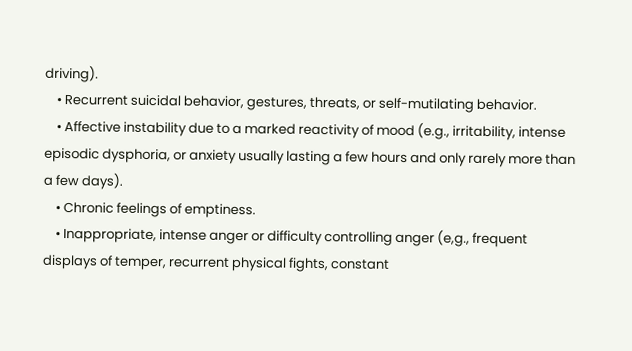driving).
    • Recurrent suicidal behavior, gestures, threats, or self-mutilating behavior.
    • Affective instability due to a marked reactivity of mood (e.g., irritability, intense episodic dysphoria, or anxiety usually lasting a few hours and only rarely more than a few days).
    • Chronic feelings of emptiness.
    • Inappropriate, intense anger or difficulty controlling anger (e,g., frequent displays of temper, recurrent physical fights, constant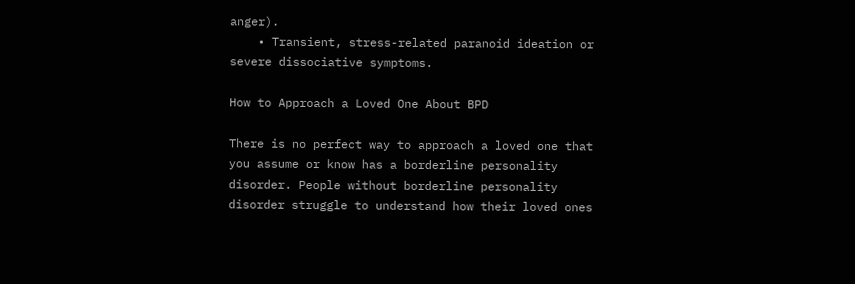anger).
    • Transient, stress-related paranoid ideation or severe dissociative symptoms.

How to Approach a Loved One About BPD

There is no perfect way to approach a loved one that you assume or know has a borderline personality disorder. People without borderline personality disorder struggle to understand how their loved ones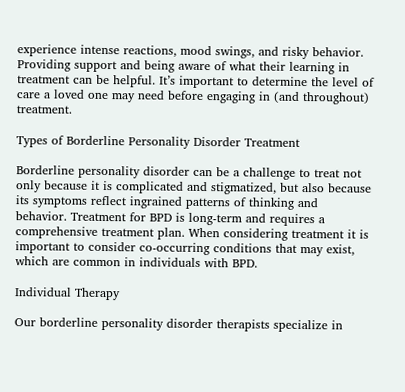experience intense reactions, mood swings, and risky behavior. Providing support and being aware of what their learning in treatment can be helpful. It’s important to determine the level of care a loved one may need before engaging in (and throughout) treatment.

Types of Borderline Personality Disorder Treatment

Borderline personality disorder can be a challenge to treat not only because it is complicated and stigmatized, but also because its symptoms reflect ingrained patterns of thinking and behavior. Treatment for BPD is long-term and requires a comprehensive treatment plan. When considering treatment it is important to consider co-occurring conditions that may exist, which are common in individuals with BPD.

Individual Therapy

Our borderline personality disorder therapists specialize in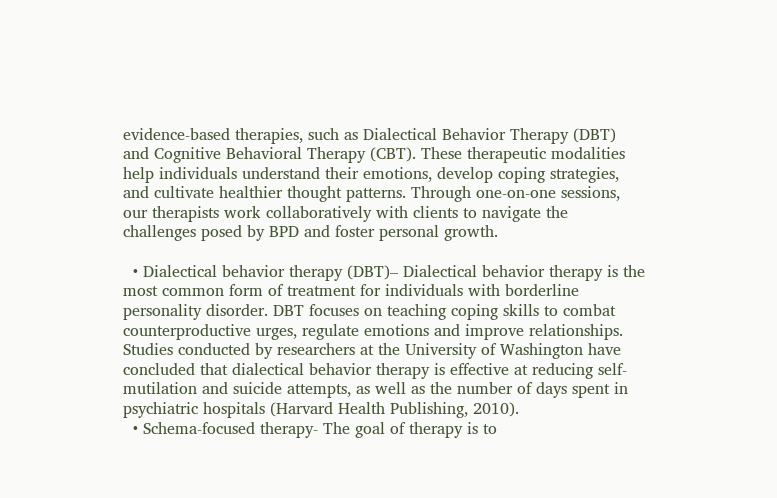evidence-based therapies, such as Dialectical Behavior Therapy (DBT) and Cognitive Behavioral Therapy (CBT). These therapeutic modalities help individuals understand their emotions, develop coping strategies, and cultivate healthier thought patterns. Through one-on-one sessions, our therapists work collaboratively with clients to navigate the challenges posed by BPD and foster personal growth.

  • Dialectical behavior therapy (DBT)– Dialectical behavior therapy is the most common form of treatment for individuals with borderline personality disorder. DBT focuses on teaching coping skills to combat counterproductive urges, regulate emotions and improve relationships. Studies conducted by researchers at the University of Washington have concluded that dialectical behavior therapy is effective at reducing self-mutilation and suicide attempts, as well as the number of days spent in psychiatric hospitals (Harvard Health Publishing, 2010).
  • Schema-focused therapy- The goal of therapy is to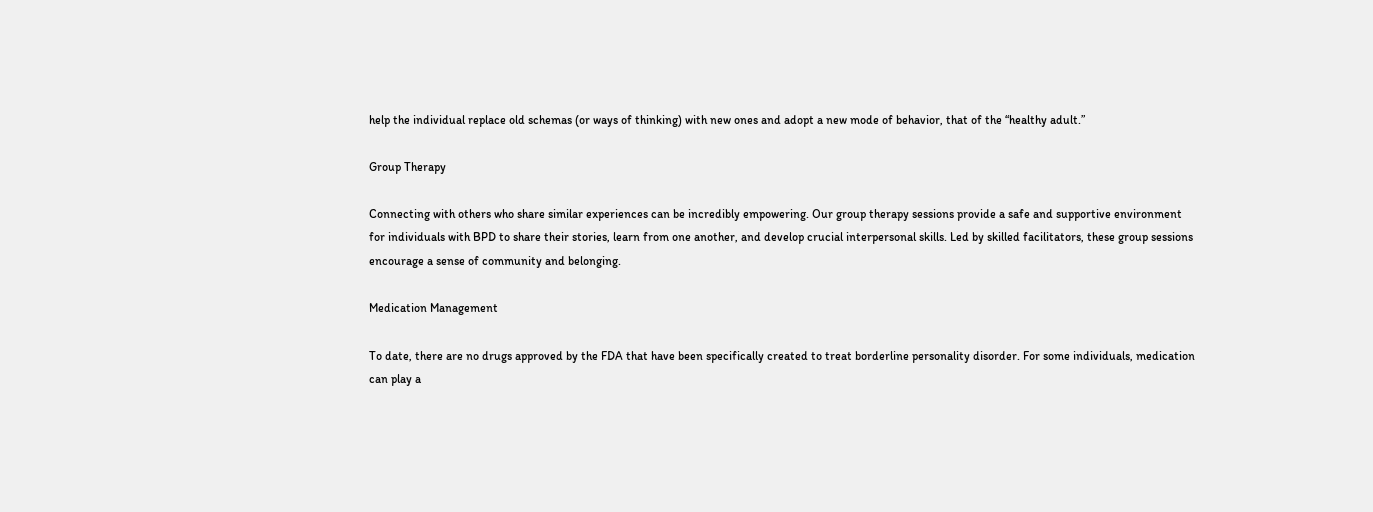help the individual replace old schemas (or ways of thinking) with new ones and adopt a new mode of behavior, that of the “healthy adult.”

Group Therapy

Connecting with others who share similar experiences can be incredibly empowering. Our group therapy sessions provide a safe and supportive environment for individuals with BPD to share their stories, learn from one another, and develop crucial interpersonal skills. Led by skilled facilitators, these group sessions encourage a sense of community and belonging.

Medication Management

To date, there are no drugs approved by the FDA that have been specifically created to treat borderline personality disorder. For some individuals, medication can play a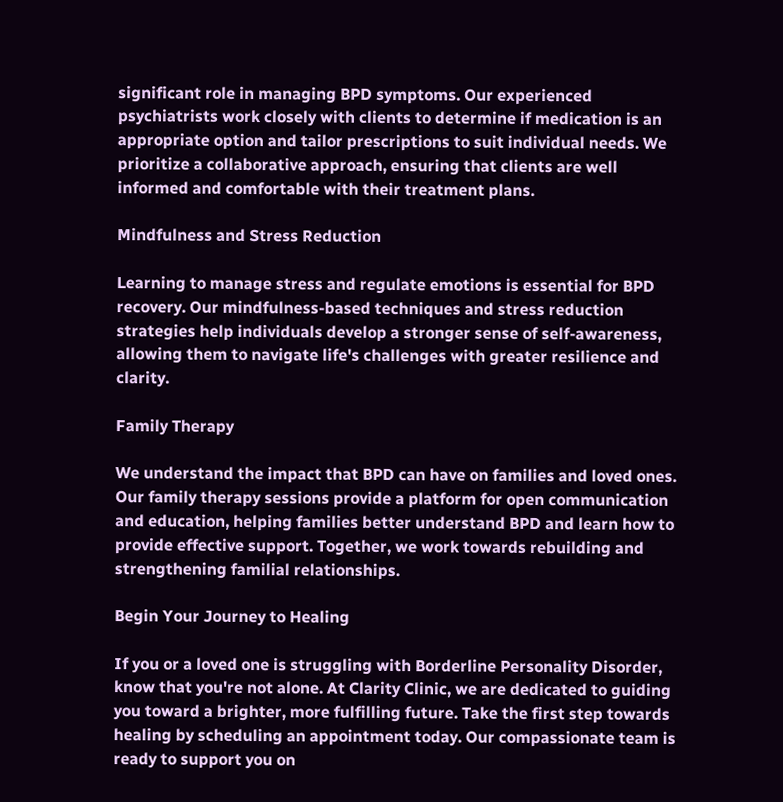significant role in managing BPD symptoms. Our experienced psychiatrists work closely with clients to determine if medication is an appropriate option and tailor prescriptions to suit individual needs. We prioritize a collaborative approach, ensuring that clients are well informed and comfortable with their treatment plans.

Mindfulness and Stress Reduction

Learning to manage stress and regulate emotions is essential for BPD recovery. Our mindfulness-based techniques and stress reduction strategies help individuals develop a stronger sense of self-awareness, allowing them to navigate life's challenges with greater resilience and clarity.

Family Therapy

We understand the impact that BPD can have on families and loved ones. Our family therapy sessions provide a platform for open communication and education, helping families better understand BPD and learn how to provide effective support. Together, we work towards rebuilding and strengthening familial relationships.

Begin Your Journey to Healing

If you or a loved one is struggling with Borderline Personality Disorder, know that you're not alone. At Clarity Clinic, we are dedicated to guiding you toward a brighter, more fulfilling future. Take the first step towards healing by scheduling an appointment today. Our compassionate team is ready to support you on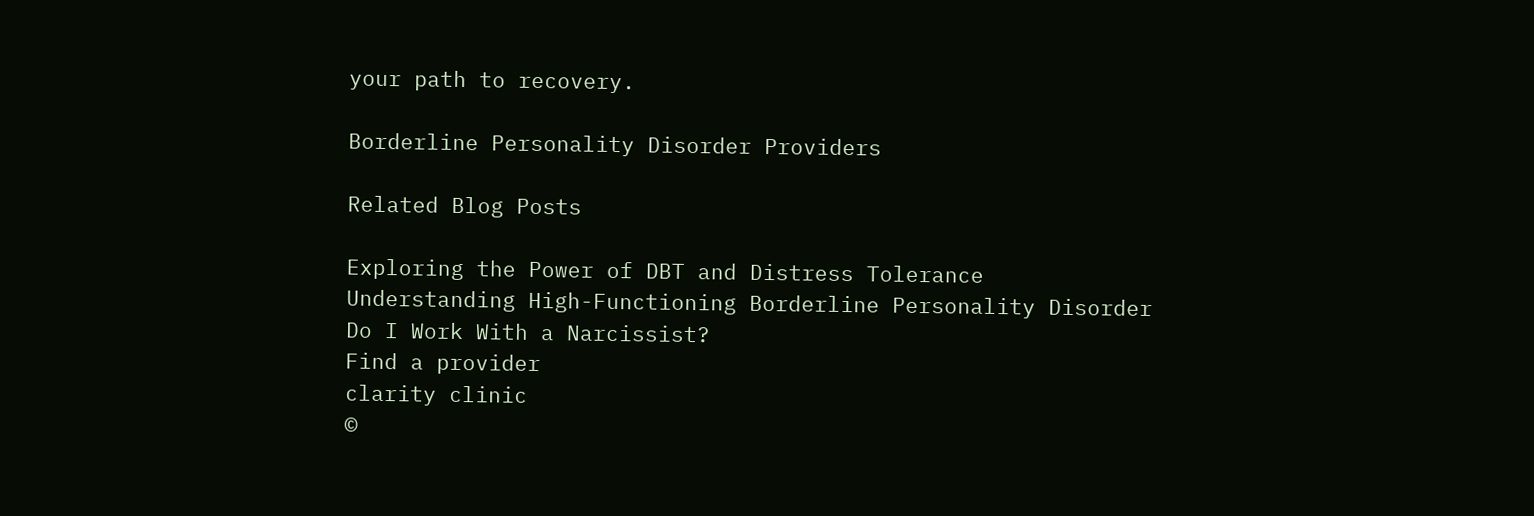your path to recovery.

Borderline Personality Disorder Providers

Related Blog Posts

Exploring the Power of DBT and Distress Tolerance
Understanding High-Functioning Borderline Personality Disorder
Do I Work With a Narcissist?
Find a provider
clarity clinic
©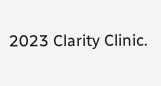2023 Clarity Clinic.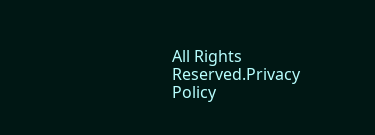All Rights Reserved.Privacy Policy